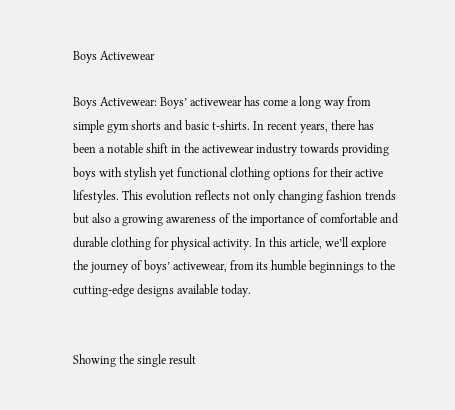Boys Activewear

Boys Activewear: Boys’ activewear has come a long way from simple gym shorts and basic t-shirts. In recent years, there has been a notable shift in the activewear industry towards providing boys with stylish yet functional clothing options for their active lifestyles. This evolution reflects not only changing fashion trends but also a growing awareness of the importance of comfortable and durable clothing for physical activity. In this article, we’ll explore the journey of boys’ activewear, from its humble beginnings to the cutting-edge designs available today.


Showing the single result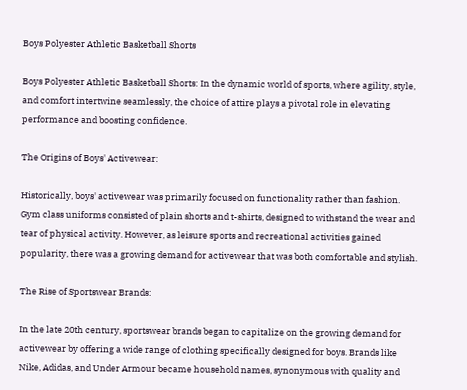Boys Polyester Athletic Basketball Shorts

Boys Polyester Athletic Basketball Shorts: In the dynamic world of sports, where agility, style, and comfort intertwine seamlessly, the choice of attire plays a pivotal role in elevating performance and boosting confidence.

The Origins of Boys' Activewear:

Historically, boys' activewear was primarily focused on functionality rather than fashion. Gym class uniforms consisted of plain shorts and t-shirts, designed to withstand the wear and tear of physical activity. However, as leisure sports and recreational activities gained popularity, there was a growing demand for activewear that was both comfortable and stylish.

The Rise of Sportswear Brands:

In the late 20th century, sportswear brands began to capitalize on the growing demand for activewear by offering a wide range of clothing specifically designed for boys. Brands like Nike, Adidas, and Under Armour became household names, synonymous with quality and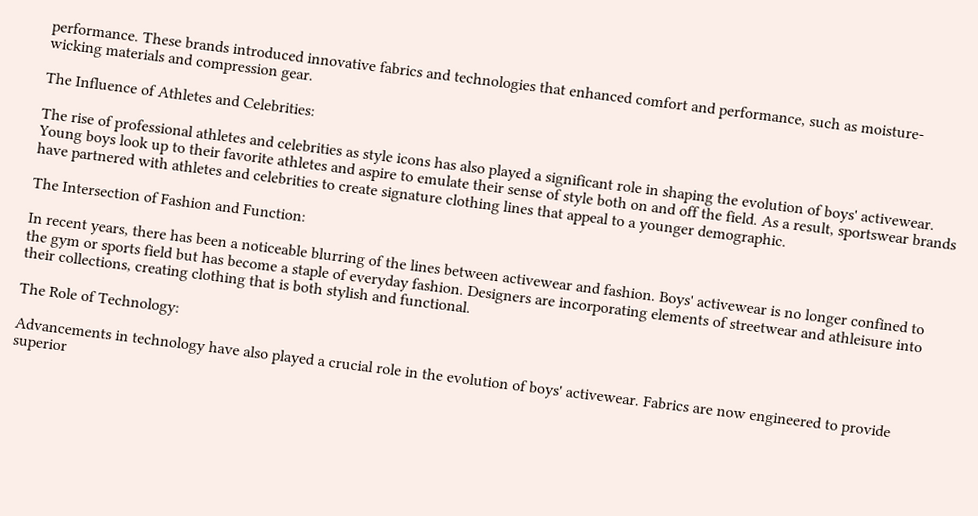performance. These brands introduced innovative fabrics and technologies that enhanced comfort and performance, such as moisture-wicking materials and compression gear.

The Influence of Athletes and Celebrities:

The rise of professional athletes and celebrities as style icons has also played a significant role in shaping the evolution of boys' activewear. Young boys look up to their favorite athletes and aspire to emulate their sense of style both on and off the field. As a result, sportswear brands have partnered with athletes and celebrities to create signature clothing lines that appeal to a younger demographic.

The Intersection of Fashion and Function:

In recent years, there has been a noticeable blurring of the lines between activewear and fashion. Boys' activewear is no longer confined to the gym or sports field but has become a staple of everyday fashion. Designers are incorporating elements of streetwear and athleisure into their collections, creating clothing that is both stylish and functional.

The Role of Technology:

Advancements in technology have also played a crucial role in the evolution of boys' activewear. Fabrics are now engineered to provide superior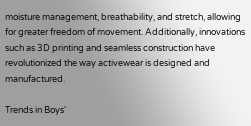moisture management, breathability, and stretch, allowing for greater freedom of movement. Additionally, innovations such as 3D printing and seamless construction have revolutionized the way activewear is designed and manufactured.

Trends in Boys'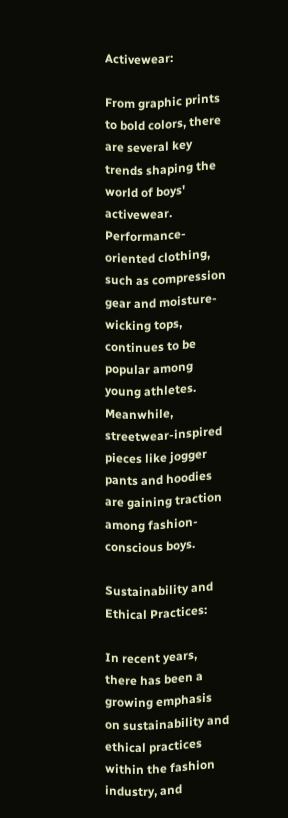Activewear:

From graphic prints to bold colors, there are several key trends shaping the world of boys' activewear. Performance-oriented clothing, such as compression gear and moisture-wicking tops, continues to be popular among young athletes. Meanwhile, streetwear-inspired pieces like jogger pants and hoodies are gaining traction among fashion-conscious boys.

Sustainability and Ethical Practices:

In recent years, there has been a growing emphasis on sustainability and ethical practices within the fashion industry, and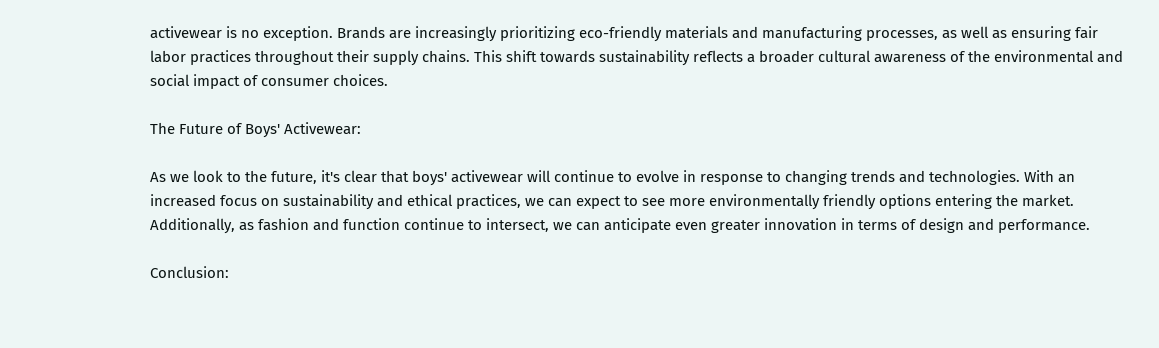activewear is no exception. Brands are increasingly prioritizing eco-friendly materials and manufacturing processes, as well as ensuring fair labor practices throughout their supply chains. This shift towards sustainability reflects a broader cultural awareness of the environmental and social impact of consumer choices.

The Future of Boys' Activewear:

As we look to the future, it's clear that boys' activewear will continue to evolve in response to changing trends and technologies. With an increased focus on sustainability and ethical practices, we can expect to see more environmentally friendly options entering the market. Additionally, as fashion and function continue to intersect, we can anticipate even greater innovation in terms of design and performance.

Conclusion: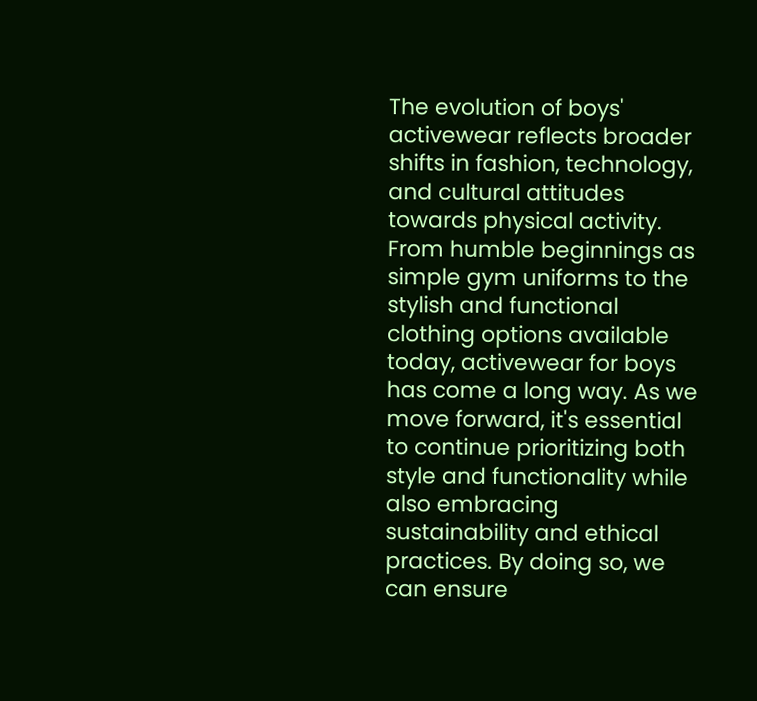The evolution of boys' activewear reflects broader shifts in fashion, technology, and cultural attitudes towards physical activity. From humble beginnings as simple gym uniforms to the stylish and functional clothing options available today, activewear for boys has come a long way. As we move forward, it's essential to continue prioritizing both style and functionality while also embracing sustainability and ethical practices. By doing so, we can ensure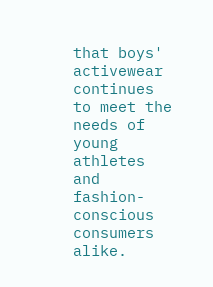that boys' activewear continues to meet the needs of young athletes and fashion-conscious consumers alike.